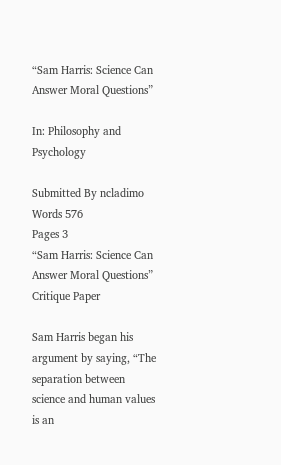“Sam Harris: Science Can Answer Moral Questions”

In: Philosophy and Psychology

Submitted By ncladimo
Words 576
Pages 3
“Sam Harris: Science Can Answer Moral Questions”
Critique Paper

Sam Harris began his argument by saying, “The separation between science and human values is an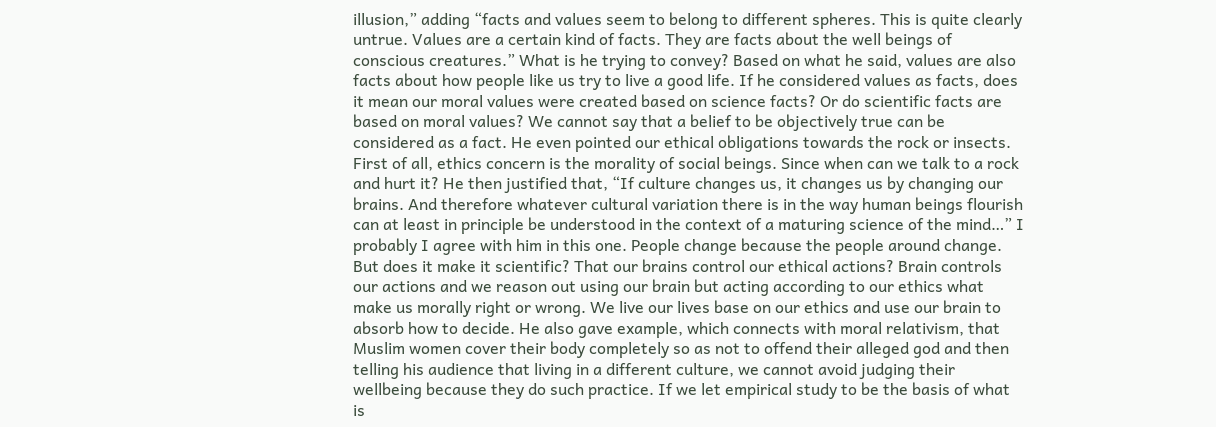illusion,” adding “facts and values seem to belong to different spheres. This is quite clearly untrue. Values are a certain kind of facts. They are facts about the well beings of conscious creatures.” What is he trying to convey? Based on what he said, values are also facts about how people like us try to live a good life. If he considered values as facts, does it mean our moral values were created based on science facts? Or do scientific facts are based on moral values? We cannot say that a belief to be objectively true can be considered as a fact. He even pointed our ethical obligations towards the rock or insects. First of all, ethics concern is the morality of social beings. Since when can we talk to a rock and hurt it? He then justified that, “If culture changes us, it changes us by changing our brains. And therefore whatever cultural variation there is in the way human beings flourish can at least in principle be understood in the context of a maturing science of the mind…” I probably I agree with him in this one. People change because the people around change. But does it make it scientific? That our brains control our ethical actions? Brain controls our actions and we reason out using our brain but acting according to our ethics what make us morally right or wrong. We live our lives base on our ethics and use our brain to absorb how to decide. He also gave example, which connects with moral relativism, that Muslim women cover their body completely so as not to offend their alleged god and then telling his audience that living in a different culture, we cannot avoid judging their wellbeing because they do such practice. If we let empirical study to be the basis of what is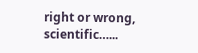right or wrong, scientific…...